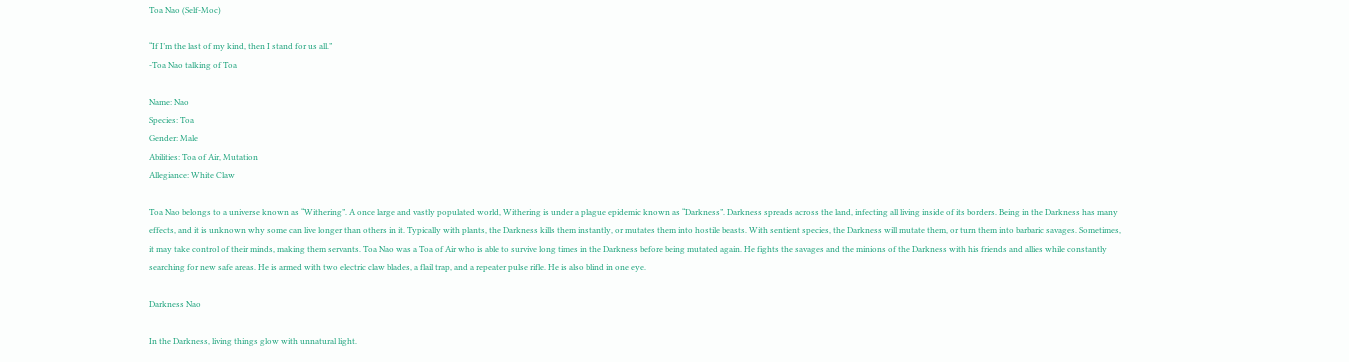Toa Nao (Self-Moc)

“If I’m the last of my kind, then I stand for us all.”
-Toa Nao talking of Toa

Name: Nao
Species: Toa
Gender: Male
Abilities: Toa of Air, Mutation
Allegiance: White Claw

Toa Nao belongs to a universe known as “Withering”. A once large and vastly populated world, Withering is under a plague epidemic known as “Darkness”. Darkness spreads across the land, infecting all living inside of its borders. Being in the Darkness has many effects, and it is unknown why some can live longer than others in it. Typically with plants, the Darkness kills them instantly, or mutates them into hostile beasts. With sentient species, the Darkness will mutate them, or turn them into barbaric savages. Sometimes, it may take control of their minds, making them servants. Toa Nao was a Toa of Air who is able to survive long times in the Darkness before being mutated again. He fights the savages and the minions of the Darkness with his friends and allies while constantly searching for new safe areas. He is armed with two electric claw blades, a flail trap, and a repeater pulse rifle. He is also blind in one eye.

Darkness Nao

In the Darkness, living things glow with unnatural light.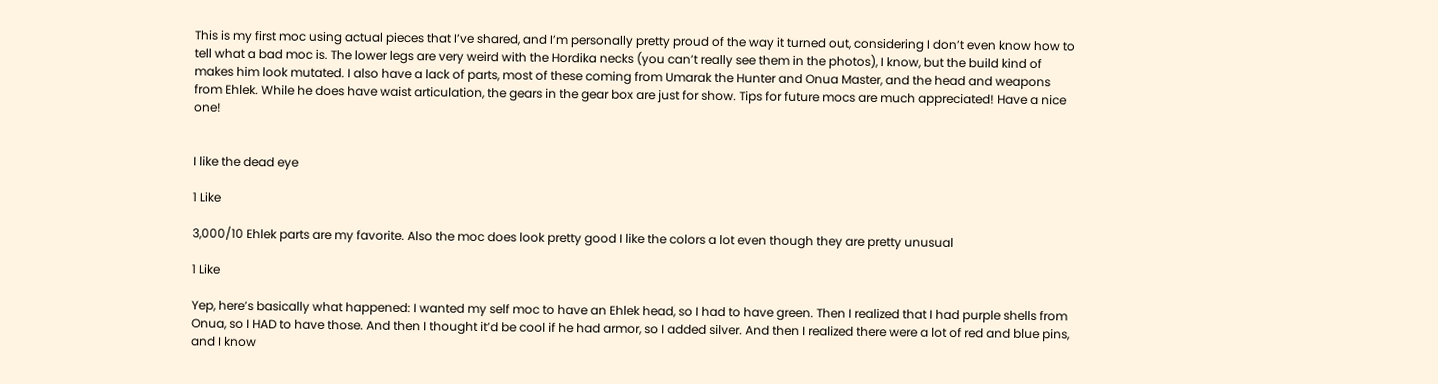This is my first moc using actual pieces that I’ve shared, and I’m personally pretty proud of the way it turned out, considering I don’t even know how to tell what a bad moc is. The lower legs are very weird with the Hordika necks (you can’t really see them in the photos), I know, but the build kind of makes him look mutated. I also have a lack of parts, most of these coming from Umarak the Hunter and Onua Master, and the head and weapons from Ehlek. While he does have waist articulation, the gears in the gear box are just for show. Tips for future mocs are much appreciated! Have a nice one!


I like the dead eye

1 Like

3,000/10 Ehlek parts are my favorite. Also the moc does look pretty good I like the colors a lot even though they are pretty unusual

1 Like

Yep, here’s basically what happened: I wanted my self moc to have an Ehlek head, so I had to have green. Then I realized that I had purple shells from Onua, so I HAD to have those. And then I thought it’d be cool if he had armor, so I added silver. And then I realized there were a lot of red and blue pins, and I know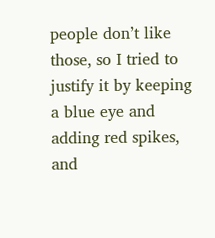people don’t like those, so I tried to justify it by keeping a blue eye and adding red spikes, and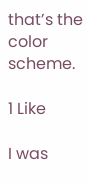that’s the color scheme.

1 Like

I was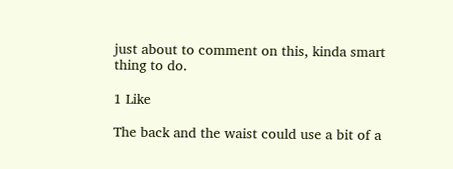just about to comment on this, kinda smart thing to do.

1 Like

The back and the waist could use a bit of a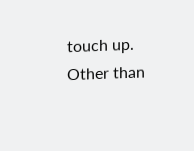touch up. Other than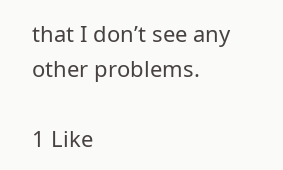that I don’t see any other problems.

1 Like